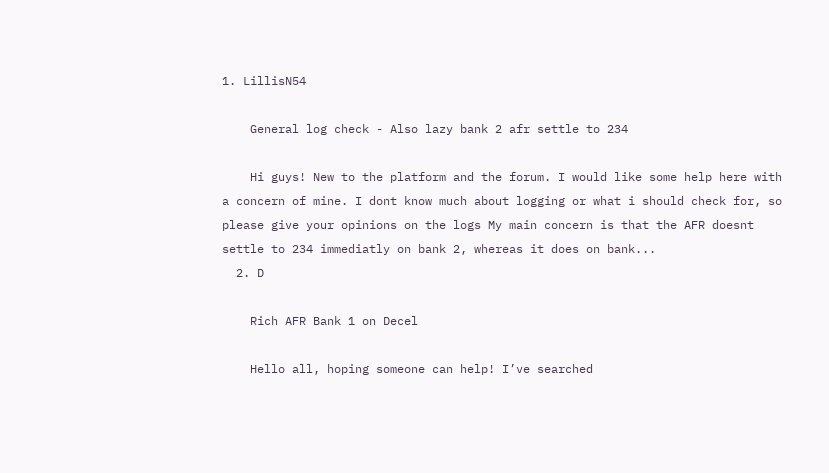1. LillisN54

    General log check - Also lazy bank 2 afr settle to 234

    Hi guys! New to the platform and the forum. I would like some help here with a concern of mine. I dont know much about logging or what i should check for, so please give your opinions on the logs My main concern is that the AFR doesnt settle to 234 immediatly on bank 2, whereas it does on bank...
  2. D

    Rich AFR Bank 1 on Decel

    Hello all, hoping someone can help! I’ve searched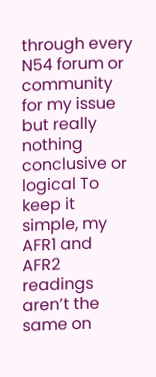through every N54 forum or community for my issue but really nothing conclusive or logical To keep it simple, my AFR1 and AFR2 readings aren’t the same on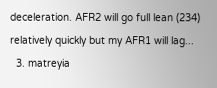deceleration. AFR2 will go full lean (234) relatively quickly but my AFR1 will lag...
  3. matreyia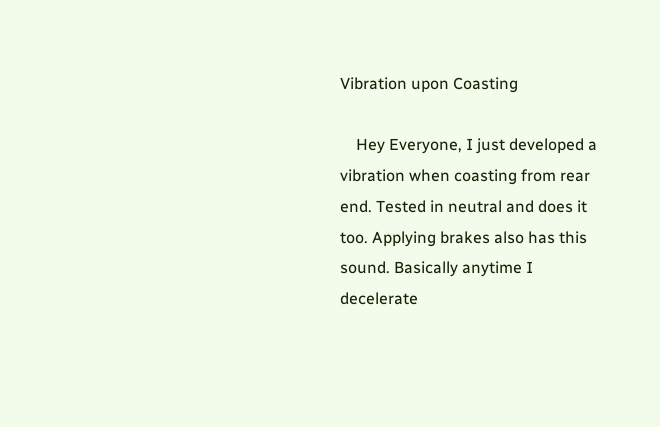Vibration upon Coasting

    Hey Everyone, I just developed a vibration when coasting from rear end. Tested in neutral and does it too. Applying brakes also has this sound. Basically anytime I decelerate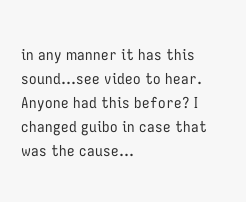in any manner it has this sound...see video to hear. Anyone had this before? I changed guibo in case that was the cause...